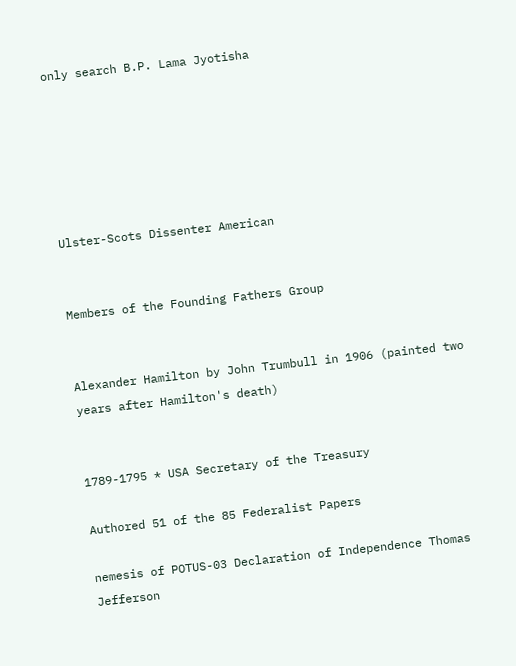only search B.P. Lama Jyotisha






Ulster-Scots Dissenter American


Members of the Founding Fathers Group


Alexander Hamilton by John Trumbull in 1906 (painted two years after Hamilton's death)


1789-1795 * USA Secretary of the Treasury

Authored 51 of the 85 Federalist Papers

nemesis of POTUS-03 Declaration of Independence Thomas Jefferson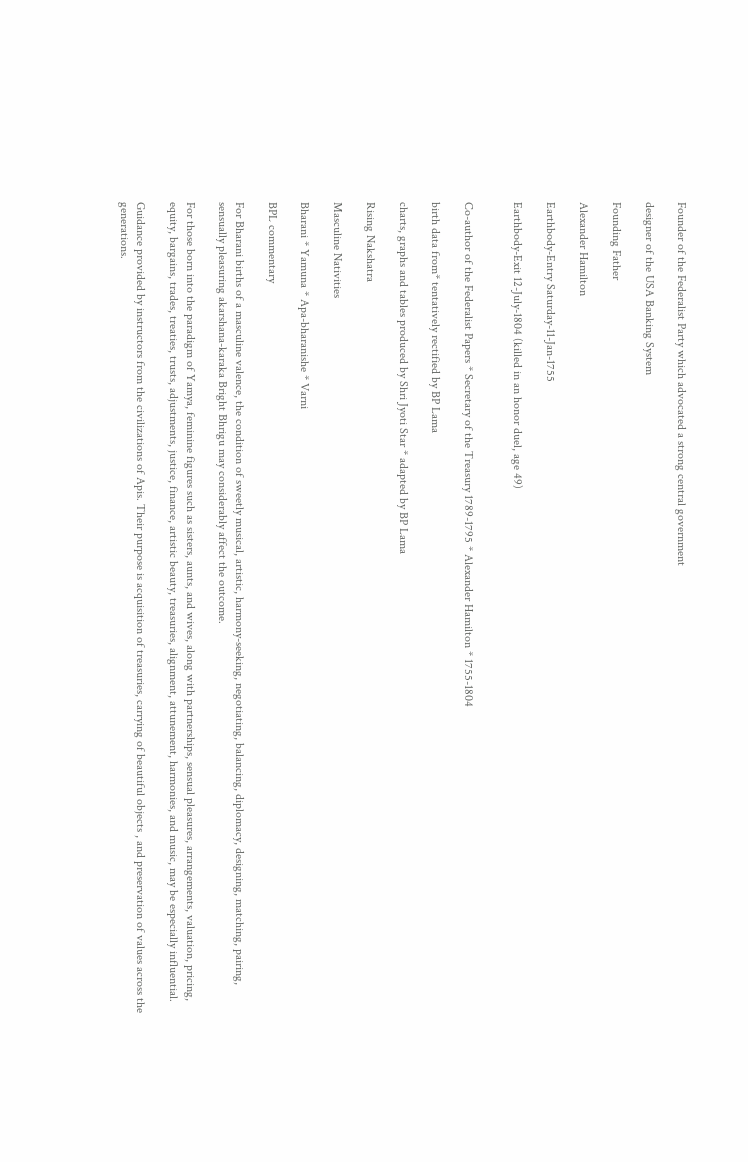Founder of the Federalist Party which advocated a strong central government

designer of the USA Banking System

Founding Father

Alexander Hamilton

Earthbody-Entry Saturday-11-Jan-1755

Earthbody-Exit 12-July-1804 (killed in an honor duel, age 49)


Co-author of the Federalist Papers * Secretary of the Treasury 1789-1795 * Alexander Hamilton * 1755-1804

birth data from* tentatively rectified by BP Lama

charts, graphs and tables produced by Shri Jyoti Star * adapted by BP Lama

Rising Nakshatra

Masculine Nativities

Bharani * Yamuna * Apa-bharanishe * Varni

BPL commentary

For Bharani births of a masculine valence, the condition of sweetly musical, artistic, harmony-seeking, negotiating, balancing, diplomacy, designing, matching, pairing, sensually pleasuring akarshana-karaka Bright Bhrigu may considerably affect the outcome.

For those born into the paradigm of Yamya, feminine figures such as sisters, aunts, and wives, along with partnerships, sensual pleasures, arrangements, valuation, pricing, equity, bargains, trades, treaties, trusts, adjustments, justice, finance, artistic beauty, treasuries, alignment, attunement, harmonies, and music, may be especially influential.

Guidance provided by instructors from the civilizations of Apis. Their purpose is acquisition of treasuries, carrying of beautiful objects , and preservation of values across the generations.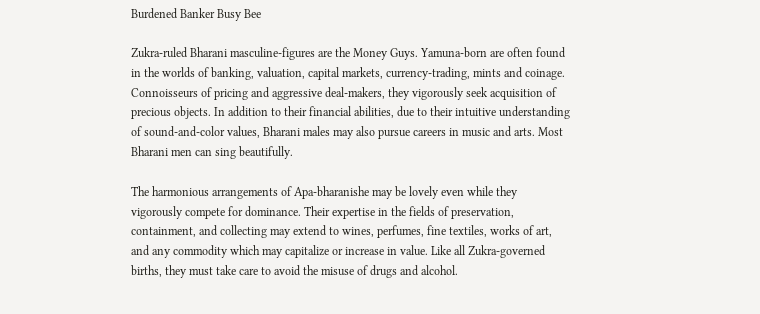Burdened Banker Busy Bee

Zukra-ruled Bharani masculine-figures are the Money Guys. Yamuna-born are often found in the worlds of banking, valuation, capital markets, currency-trading, mints and coinage. Connoisseurs of pricing and aggressive deal-makers, they vigorously seek acquisition of precious objects. In addition to their financial abilities, due to their intuitive understanding of sound-and-color values, Bharani males may also pursue careers in music and arts. Most Bharani men can sing beautifully.

The harmonious arrangements of Apa-bharanishe may be lovely even while they vigorously compete for dominance. Their expertise in the fields of preservation, containment, and collecting may extend to wines, perfumes, fine textiles, works of art, and any commodity which may capitalize or increase in value. Like all Zukra-governed births, they must take care to avoid the misuse of drugs and alcohol.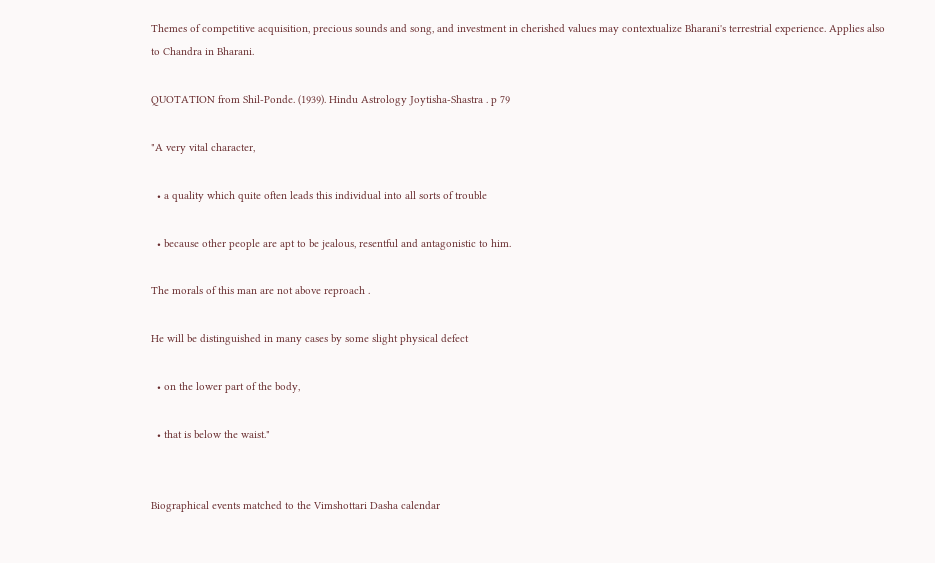Themes of competitive acquisition, precious sounds and song, and investment in cherished values may contextualize Bharani's terrestrial experience. Applies also to Chandra in Bharani.

QUOTATION from Shil-Ponde. (1939). Hindu Astrology Joytisha-Shastra . p 79

"A very vital character,

  • a quality which quite often leads this individual into all sorts of trouble

  • because other people are apt to be jealous, resentful and antagonistic to him.

The morals of this man are not above reproach .

He will be distinguished in many cases by some slight physical defect

  • on the lower part of the body,

  • that is below the waist."


Biographical events matched to the Vimshottari Dasha calendar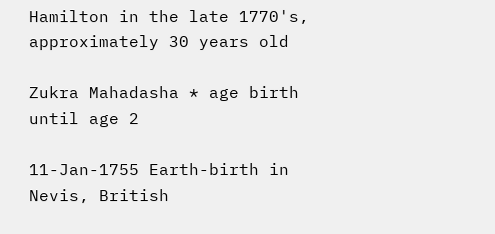Hamilton in the late 1770's, approximately 30 years old

Zukra Mahadasha * age birth until age 2

11-Jan-1755 Earth-birth in Nevis, British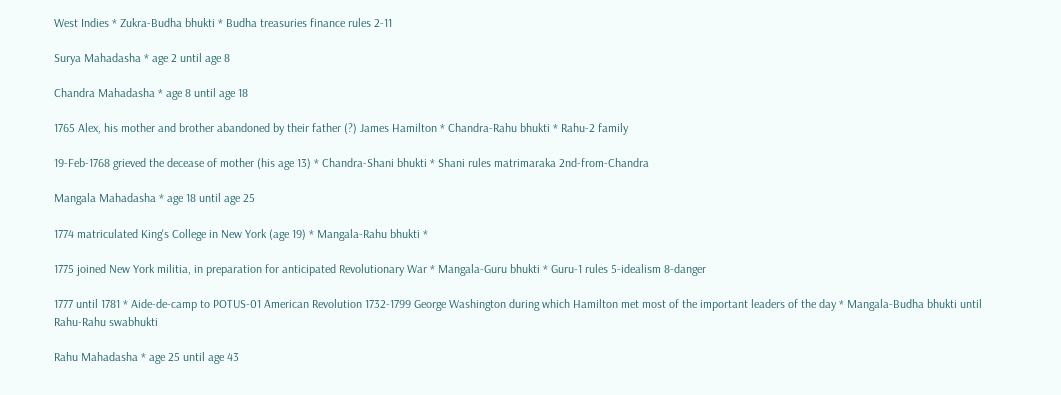West Indies * Zukra-Budha bhukti * Budha treasuries finance rules 2-11

Surya Mahadasha * age 2 until age 8

Chandra Mahadasha * age 8 until age 18

1765 Alex, his mother and brother abandoned by their father (?) James Hamilton * Chandra-Rahu bhukti * Rahu-2 family

19-Feb-1768 grieved the decease of mother (his age 13) * Chandra-Shani bhukti * Shani rules matrimaraka 2nd-from-Chandra

Mangala Mahadasha * age 18 until age 25

1774 matriculated King's College in New York (age 19) * Mangala-Rahu bhukti *

1775 joined New York militia, in preparation for anticipated Revolutionary War * Mangala-Guru bhukti * Guru-1 rules 5-idealism 8-danger

1777 until 1781 * Aide-de-camp to POTUS-01 American Revolution 1732-1799 George Washington during which Hamilton met most of the important leaders of the day * Mangala-Budha bhukti until Rahu-Rahu swabhukti

Rahu Mahadasha * age 25 until age 43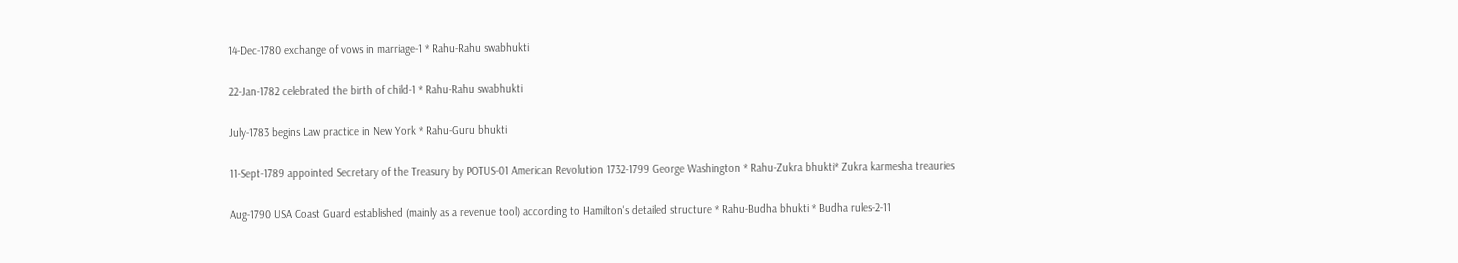14-Dec-1780 exchange of vows in marriage-1 * Rahu-Rahu swabhukti

22-Jan-1782 celebrated the birth of child-1 * Rahu-Rahu swabhukti

July-1783 begins Law practice in New York * Rahu-Guru bhukti

11-Sept-1789 appointed Secretary of the Treasury by POTUS-01 American Revolution 1732-1799 George Washington * Rahu-Zukra bhukti* Zukra karmesha treauries

Aug-1790 USA Coast Guard established (mainly as a revenue tool) according to Hamilton's detailed structure * Rahu-Budha bhukti * Budha rules-2-11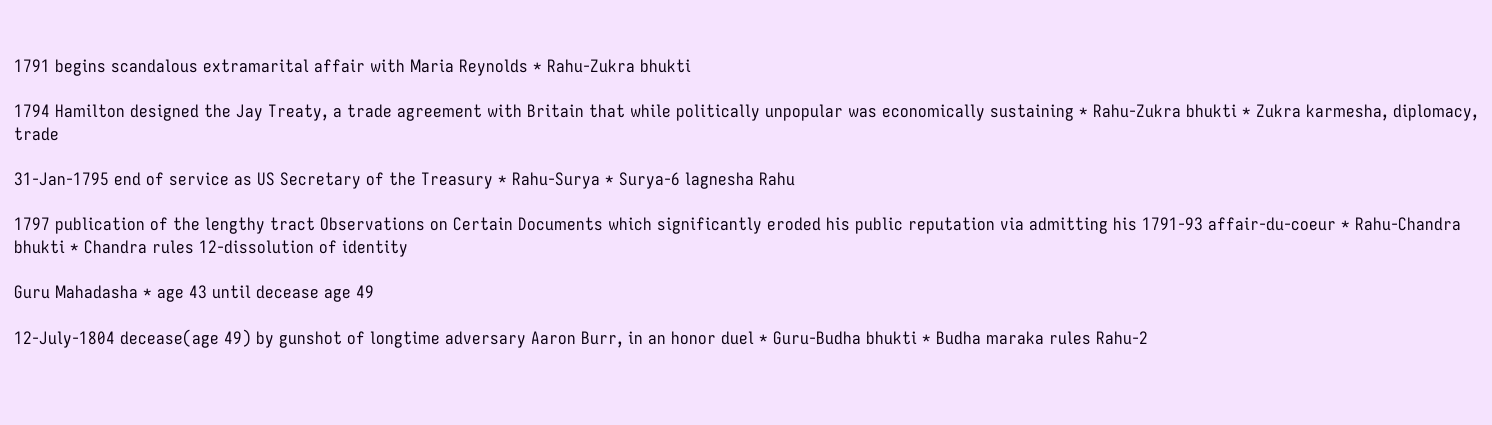1791 begins scandalous extramarital affair with Maria Reynolds * Rahu-Zukra bhukti

1794 Hamilton designed the Jay Treaty, a trade agreement with Britain that while politically unpopular was economically sustaining * Rahu-Zukra bhukti * Zukra karmesha, diplomacy, trade

31-Jan-1795 end of service as US Secretary of the Treasury * Rahu-Surya * Surya-6 lagnesha Rahu

1797 publication of the lengthy tract Observations on Certain Documents which significantly eroded his public reputation via admitting his 1791-93 affair-du-coeur * Rahu-Chandra bhukti * Chandra rules 12-dissolution of identity

Guru Mahadasha * age 43 until decease age 49

12-July-1804 decease(age 49) by gunshot of longtime adversary Aaron Burr, in an honor duel * Guru-Budha bhukti * Budha maraka rules Rahu-2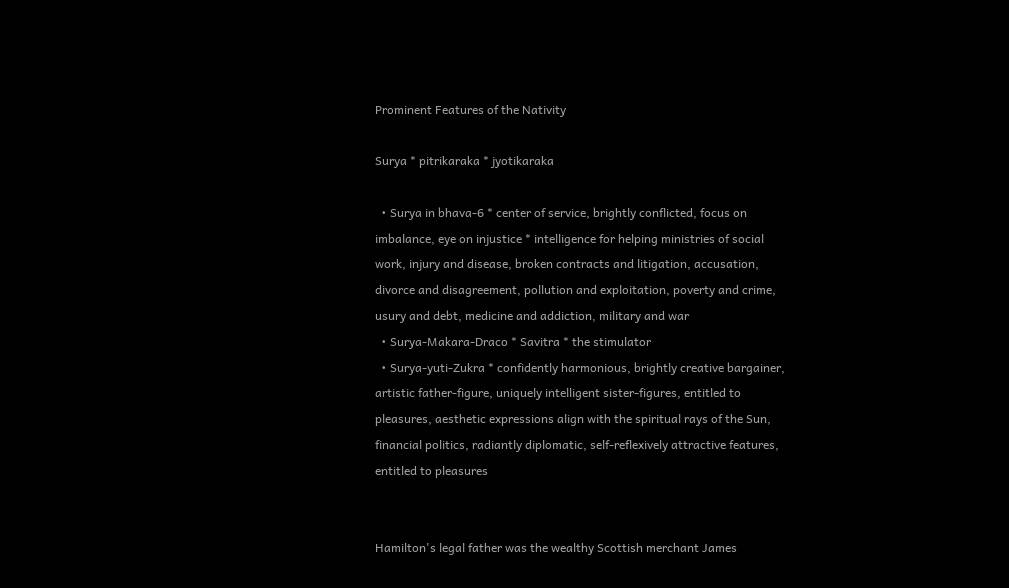Prominent Features of the Nativity

Surya * pitrikaraka * jyotikaraka

  • Surya in bhava-6 * center of service, brightly conflicted, focus on imbalance, eye on injustice * intelligence for helping ministries of social work, injury and disease, broken contracts and litigation, accusation, divorce and disagreement, pollution and exploitation, poverty and crime, usury and debt, medicine and addiction, military and war
  • Surya-Makara-Draco * Savitra * the stimulator
  • Surya-yuti-Zukra * confidently harmonious, brightly creative bargainer, artistic father-figure, uniquely intelligent sister-figures, entitled to pleasures, aesthetic expressions align with the spiritual rays of the Sun, financial politics, radiantly diplomatic, self-reflexively attractive features, entitled to pleasures


Hamilton's legal father was the wealthy Scottish merchant James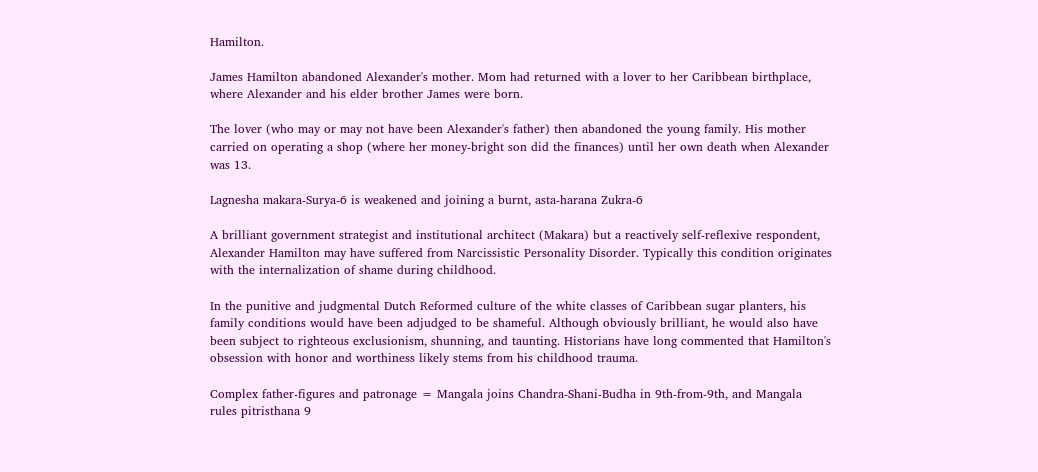Hamilton.

James Hamilton abandoned Alexander's mother. Mom had returned with a lover to her Caribbean birthplace, where Alexander and his elder brother James were born.

The lover (who may or may not have been Alexander's father) then abandoned the young family. His mother carried on operating a shop (where her money-bright son did the finances) until her own death when Alexander was 13.

Lagnesha makara-Surya-6 is weakened and joining a burnt, asta-harana Zukra-6

A brilliant government strategist and institutional architect (Makara) but a reactively self-reflexive respondent, Alexander Hamilton may have suffered from Narcissistic Personality Disorder. Typically this condition originates with the internalization of shame during childhood.

In the punitive and judgmental Dutch Reformed culture of the white classes of Caribbean sugar planters, his family conditions would have been adjudged to be shameful. Although obviously brilliant, he would also have been subject to righteous exclusionism, shunning, and taunting. Historians have long commented that Hamilton's obsession with honor and worthiness likely stems from his childhood trauma.

Complex father-figures and patronage = Mangala joins Chandra-Shani-Budha in 9th-from-9th, and Mangala rules pitristhana 9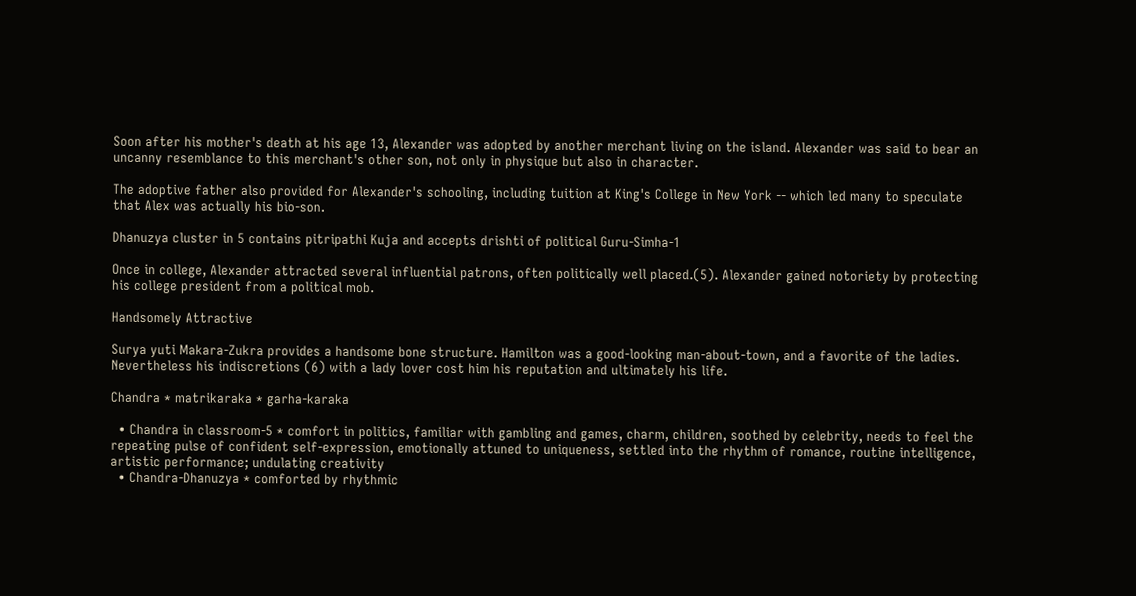Soon after his mother's death at his age 13, Alexander was adopted by another merchant living on the island. Alexander was said to bear an uncanny resemblance to this merchant's other son, not only in physique but also in character.

The adoptive father also provided for Alexander's schooling, including tuition at King's College in New York -- which led many to speculate that Alex was actually his bio-son.

Dhanuzya cluster in 5 contains pitripathi Kuja and accepts drishti of political Guru-Simha-1

Once in college, Alexander attracted several influential patrons, often politically well placed.(5). Alexander gained notoriety by protecting his college president from a political mob.

Handsomely Attractive

Surya yuti Makara-Zukra provides a handsome bone structure. Hamilton was a good-looking man-about-town, and a favorite of the ladies. Nevertheless his indiscretions (6) with a lady lover cost him his reputation and ultimately his life.

Chandra * matrikaraka * garha-karaka

  • Chandra in classroom-5 * comfort in politics, familiar with gambling and games, charm, children, soothed by celebrity, needs to feel the repeating pulse of confident self-expression, emotionally attuned to uniqueness, settled into the rhythm of romance, routine intelligence, artistic performance; undulating creativity
  • Chandra-Dhanuzya * comforted by rhythmic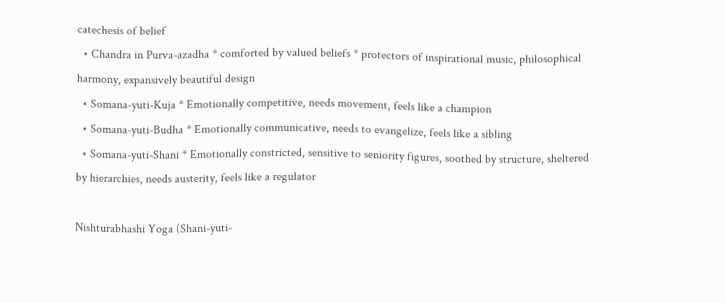catechesis of belief
  • Chandra in Purva-azadha * comforted by valued beliefs * protectors of inspirational music, philosophical harmony, expansively beautiful design
  • Somana-yuti-Kuja * Emotionally competitive, needs movement, feels like a champion
  • Somana-yuti-Budha * Emotionally communicative, needs to evangelize, feels like a sibling
  • Somana-yuti-Shani * Emotionally constricted, sensitive to seniority figures, soothed by structure, sheltered by hierarchies, needs austerity, feels like a regulator

Nishturabhashi Yoga (Shani-yuti-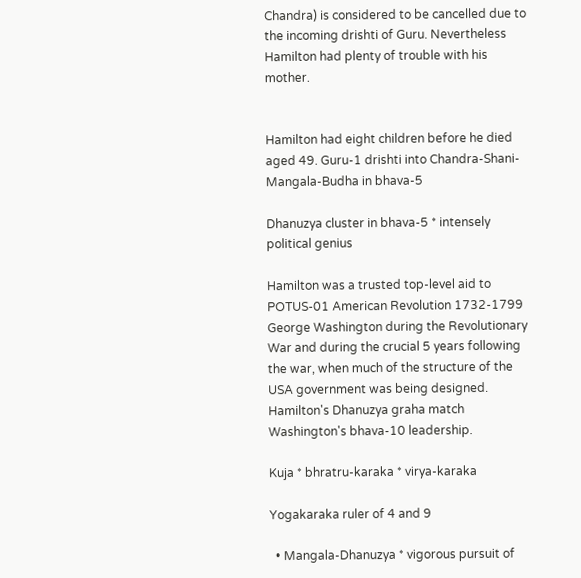Chandra) is considered to be cancelled due to the incoming drishti of Guru. Nevertheless Hamilton had plenty of trouble with his mother.


Hamilton had eight children before he died aged 49. Guru-1 drishti into Chandra-Shani-Mangala-Budha in bhava-5

Dhanuzya cluster in bhava-5 * intensely political genius

Hamilton was a trusted top-level aid to POTUS-01 American Revolution 1732-1799 George Washington during the Revolutionary War and during the crucial 5 years following the war, when much of the structure of the USA government was being designed. Hamilton's Dhanuzya graha match Washington's bhava-10 leadership.

Kuja * bhratru-karaka * virya-karaka

Yogakaraka ruler of 4 and 9

  • Mangala-Dhanuzya * vigorous pursuit of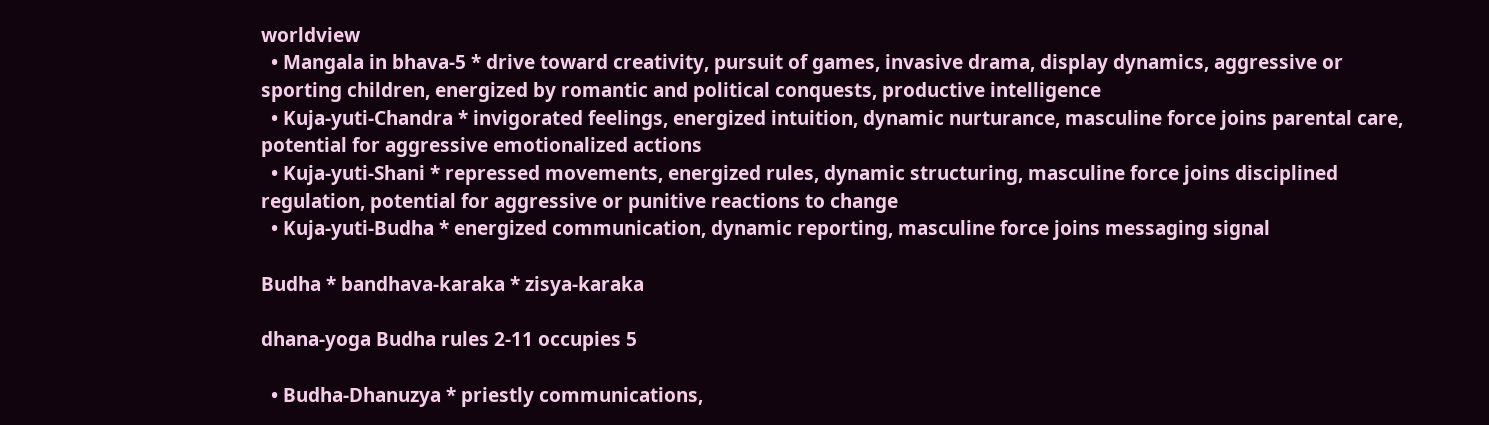worldview
  • Mangala in bhava-5 * drive toward creativity, pursuit of games, invasive drama, display dynamics, aggressive or sporting children, energized by romantic and political conquests, productive intelligence
  • Kuja-yuti-Chandra * invigorated feelings, energized intuition, dynamic nurturance, masculine force joins parental care, potential for aggressive emotionalized actions
  • Kuja-yuti-Shani * repressed movements, energized rules, dynamic structuring, masculine force joins disciplined regulation, potential for aggressive or punitive reactions to change
  • Kuja-yuti-Budha * energized communication, dynamic reporting, masculine force joins messaging signal

Budha * bandhava-karaka * zisya-karaka

dhana-yoga Budha rules 2-11 occupies 5

  • Budha-Dhanuzya * priestly communications,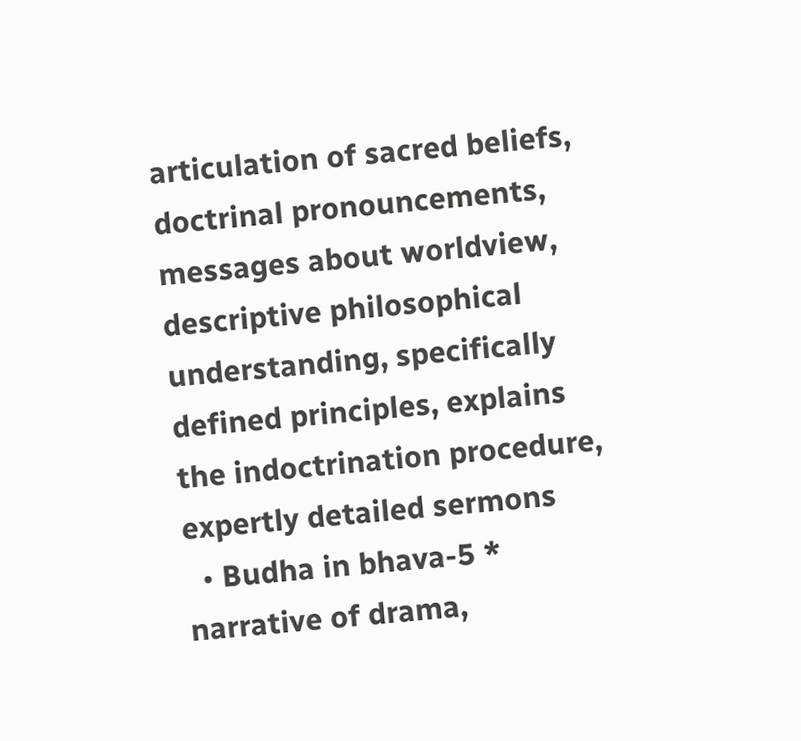articulation of sacred beliefs, doctrinal pronouncements, messages about worldview, descriptive philosophical understanding, specifically defined principles, explains the indoctrination procedure, expertly detailed sermons
  • Budha in bhava-5 * narrative of drama,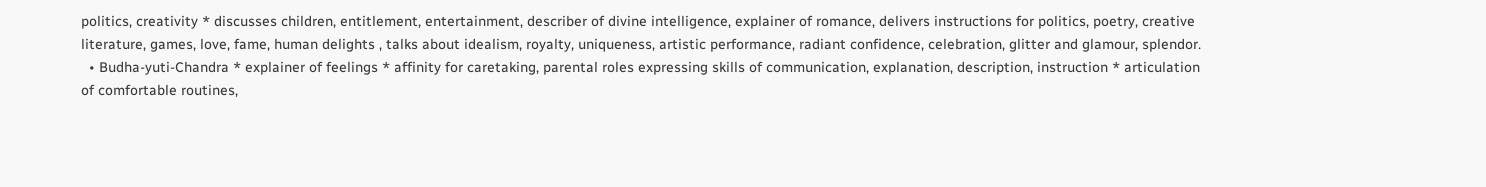politics, creativity * discusses children, entitlement, entertainment, describer of divine intelligence, explainer of romance, delivers instructions for politics, poetry, creative literature, games, love, fame, human delights , talks about idealism, royalty, uniqueness, artistic performance, radiant confidence, celebration, glitter and glamour, splendor.
  • Budha-yuti-Chandra * explainer of feelings * affinity for caretaking, parental roles expressing skills of communication, explanation, description, instruction * articulation of comfortable routines,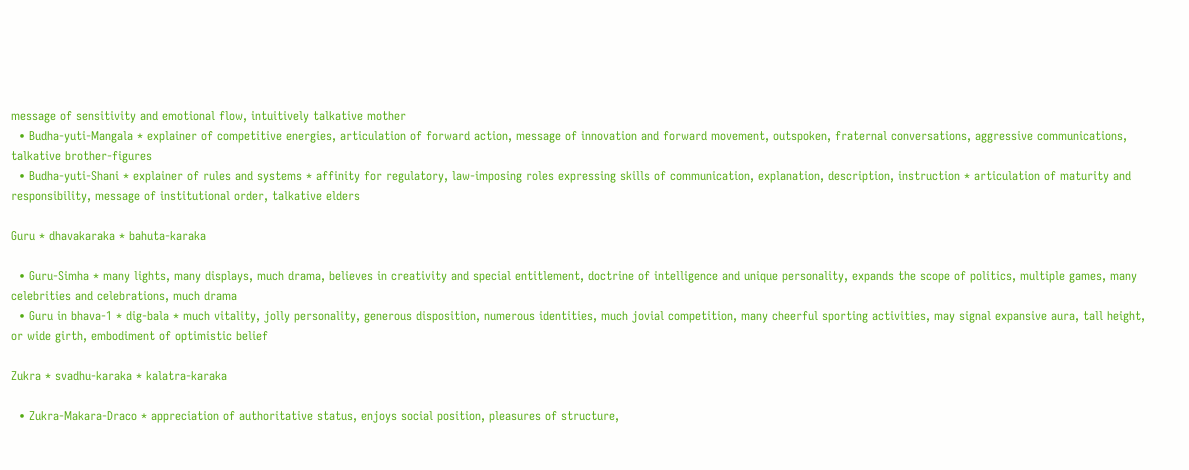message of sensitivity and emotional flow, intuitively talkative mother
  • Budha-yuti-Mangala * explainer of competitive energies, articulation of forward action, message of innovation and forward movement, outspoken, fraternal conversations, aggressive communications, talkative brother-figures
  • Budha-yuti-Shani * explainer of rules and systems * affinity for regulatory, law-imposing roles expressing skills of communication, explanation, description, instruction * articulation of maturity and responsibility, message of institutional order, talkative elders

Guru * dhavakaraka * bahuta-karaka

  • Guru-Simha * many lights, many displays, much drama, believes in creativity and special entitlement, doctrine of intelligence and unique personality, expands the scope of politics, multiple games, many celebrities and celebrations, much drama
  • Guru in bhava-1 * dig-bala * much vitality, jolly personality, generous disposition, numerous identities, much jovial competition, many cheerful sporting activities, may signal expansive aura, tall height, or wide girth, embodiment of optimistic belief

Zukra * svadhu-karaka * kalatra-karaka

  • Zukra-Makara-Draco * appreciation of authoritative status, enjoys social position, pleasures of structure,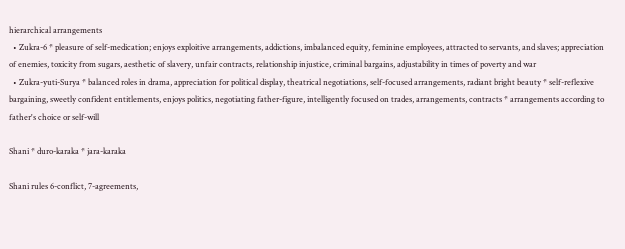hierarchical arrangements
  • Zukra-6 * pleasure of self-medication; enjoys exploitive arrangements, addictions, imbalanced equity, feminine employees, attracted to servants, and slaves; appreciation of enemies, toxicity from sugars, aesthetic of slavery, unfair contracts, relationship injustice, criminal bargains, adjustability in times of poverty and war
  • Zukra-yuti-Surya * balanced roles in drama, appreciation for political display, theatrical negotiations, self-focused arrangements, radiant bright beauty * self-reflexive bargaining, sweetly confident entitlements, enjoys politics, negotiating father-figure, intelligently focused on trades, arrangements, contracts * arrangements according to father's choice or self-will

Shani * duro-karaka * jara-karaka

Shani rules 6-conflict, 7-agreements,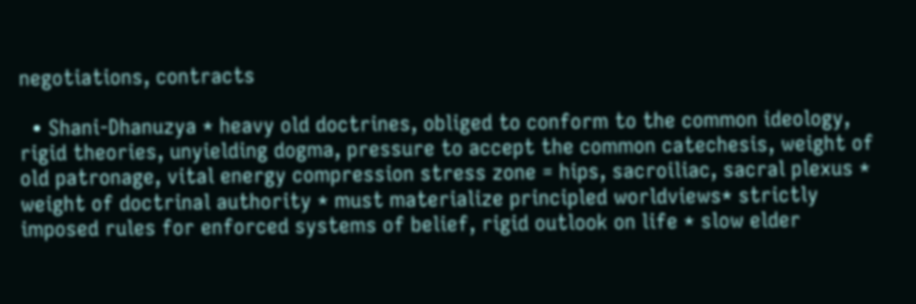negotiations, contracts

  • Shani-Dhanuzya * heavy old doctrines, obliged to conform to the common ideology, rigid theories, unyielding dogma, pressure to accept the common catechesis, weight of old patronage, vital energy compression stress zone = hips, sacroiliac, sacral plexus * weight of doctrinal authority * must materialize principled worldviews* strictly imposed rules for enforced systems of belief, rigid outlook on life * slow elder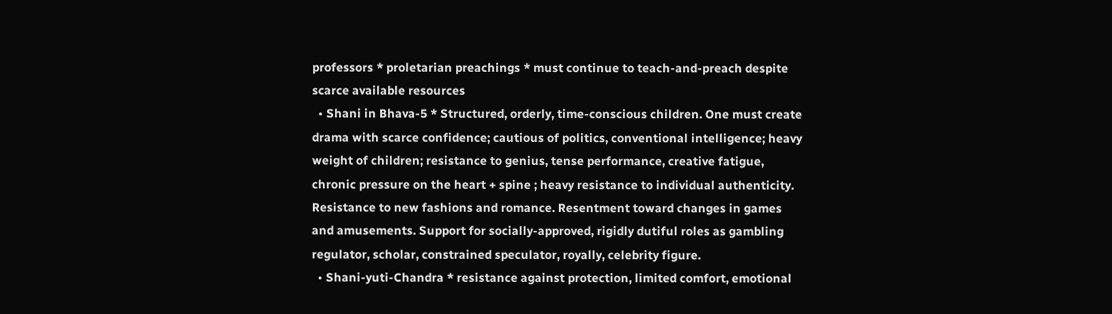professors * proletarian preachings * must continue to teach-and-preach despite scarce available resources
  • Shani in Bhava-5 * Structured, orderly, time-conscious children. One must create drama with scarce confidence; cautious of politics, conventional intelligence; heavy weight of children; resistance to genius, tense performance, creative fatigue, chronic pressure on the heart + spine ; heavy resistance to individual authenticity. Resistance to new fashions and romance. Resentment toward changes in games and amusements. Support for socially-approved, rigidly dutiful roles as gambling regulator, scholar, constrained speculator, royally, celebrity figure.
  • Shani-yuti-Chandra * resistance against protection, limited comfort, emotional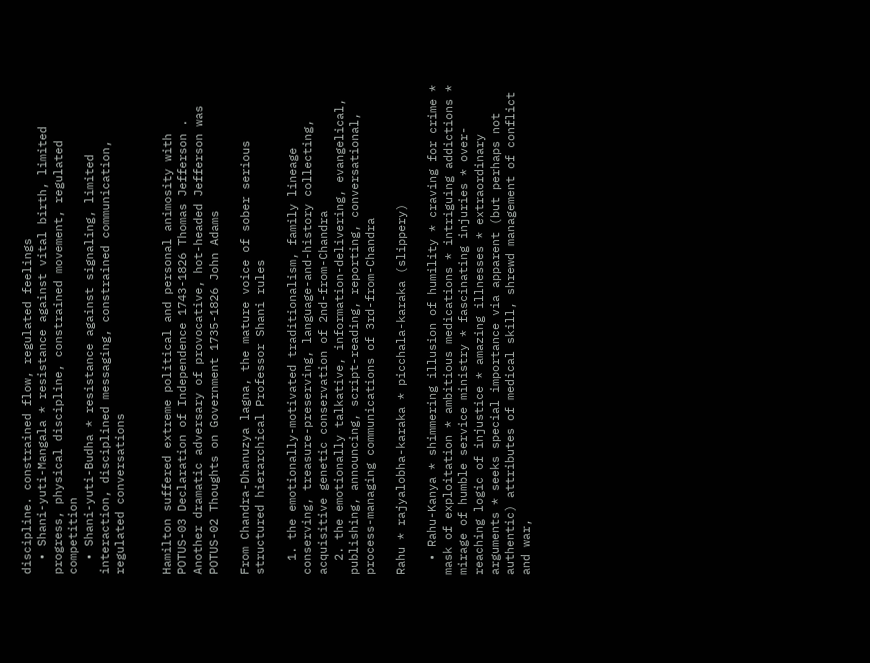discipline. constrained flow, regulated feelings
  • Shani-yuti-Mangala * resistance against vital birth, limited progress, physical discipline, constrained movement, regulated competition
  • Shani-yuti-Budha * resistance against signaling, limited interaction, disciplined messaging, constrained communication, regulated conversations


Hamilton suffered extreme political and personal animosity with POTUS-03 Declaration of Independence 1743-1826 Thomas Jefferson . Another dramatic adversary of provocative, hot-headed Jefferson was POTUS-02 Thoughts on Government 1735-1826 John Adams

From Chandra-Dhanuzya lagna, the mature voice of sober serious structured hierarchical Professor Shani rules

  1. the emotionally-motivated traditionalism, family lineage conserving, treasure-preserving, language-and-history collecting, acquisitive genetic conservation of 2nd-from-Chandra
  2. the emotionally talkative, information-delivering, evangelical, publishing, announcing, script-reading, reporting, conversational, process-managing communications of 3rd-from-Chandra

Rahu * rajyalobha-karaka * picchala-karaka (slippery)

  • Rahu-Kanya * shimmering illusion of humility * craving for crime * mask of exploitation * ambitious medications * intriguing addictions * mirage of humble service ministry * fascinating injuries * over-reaching logic of injustice * amazing illnesses * extraordinary arguments * seeks special importance via apparent (but perhaps not authentic) attributes of medical skill, shrewd management of conflict and war,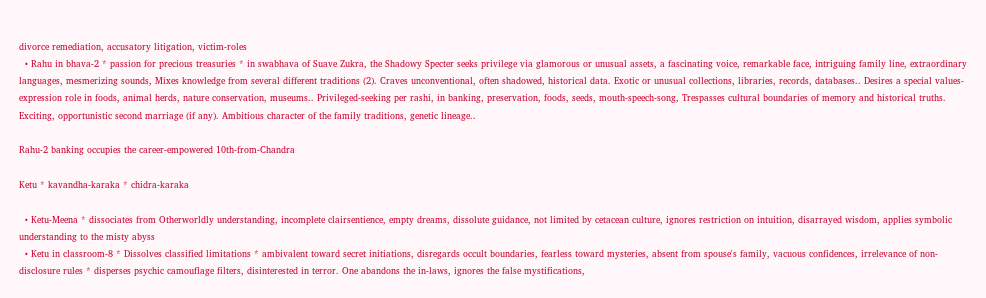divorce remediation, accusatory litigation, victim-roles
  • Rahu in bhava-2 * passion for precious treasuries * in swabhava of Suave Zukra, the Shadowy Specter seeks privilege via glamorous or unusual assets, a fascinating voice, remarkable face, intriguing family line, extraordinary languages, mesmerizing sounds, Mixes knowledge from several different traditions (2). Craves unconventional, often shadowed, historical data. Exotic or unusual collections, libraries, records, databases.. Desires a special values-expression role in foods, animal herds, nature conservation, museums.. Privileged-seeking per rashi, in banking, preservation, foods, seeds, mouth-speech-song, Trespasses cultural boundaries of memory and historical truths. Exciting, opportunistic second marriage (if any). Ambitious character of the family traditions, genetic lineage..

Rahu-2 banking occupies the career-empowered 10th-from-Chandra

Ketu * kavandha-karaka * chidra-karaka

  • Ketu-Meena * dissociates from Otherworldly understanding, incomplete clairsentience, empty dreams, dissolute guidance, not limited by cetacean culture, ignores restriction on intuition, disarrayed wisdom, applies symbolic understanding to the misty abyss
  • Ketu in classroom-8 * Dissolves classified limitations * ambivalent toward secret initiations, disregards occult boundaries, fearless toward mysteries, absent from spouse's family, vacuous confidences, irrelevance of non-disclosure rules * disperses psychic camouflage filters, disinterested in terror. One abandons the in-laws, ignores the false mystifications,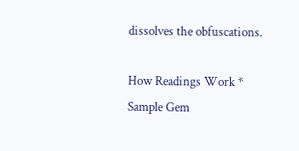dissolves the obfuscations.

How Readings Work * Sample Gem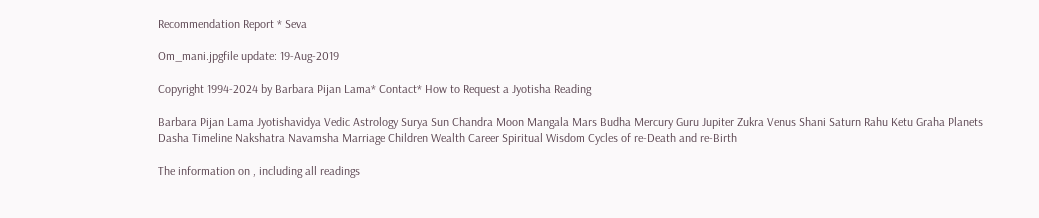Recommendation Report * Seva

Om_mani.jpgfile update: 19-Aug-2019

Copyright 1994-2024 by Barbara Pijan Lama* Contact* How to Request a Jyotisha Reading

Barbara Pijan Lama Jyotishavidya Vedic Astrology Surya Sun Chandra Moon Mangala Mars Budha Mercury Guru Jupiter Zukra Venus Shani Saturn Rahu Ketu Graha Planets Dasha Timeline Nakshatra Navamsha Marriage Children Wealth Career Spiritual Wisdom Cycles of re-Death and re-Birth

The information on , including all readings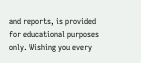and reports, is provided for educational purposes only. Wishing you every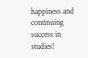happiness and continuing success in studies!